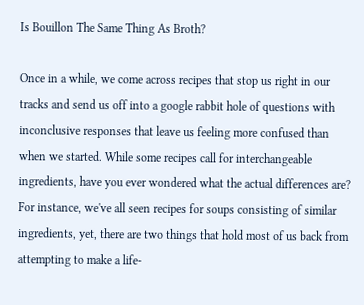Is Bouillon The Same Thing As Broth?

Once in a while, we come across recipes that stop us right in our tracks and send us off into a google rabbit hole of questions with inconclusive responses that leave us feeling more confused than when we started. While some recipes call for interchangeable ingredients, have you ever wondered what the actual differences are? For instance, we've all seen recipes for soups consisting of similar ingredients, yet, there are two things that hold most of us back from attempting to make a life-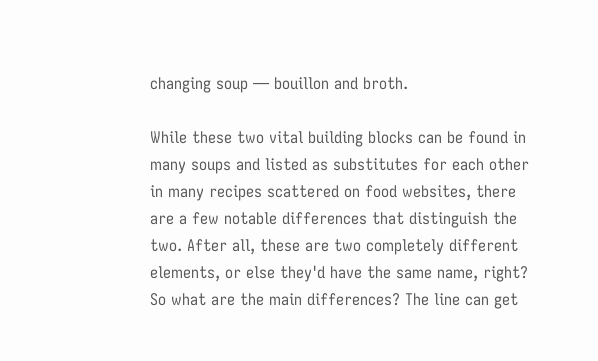changing soup — bouillon and broth.

While these two vital building blocks can be found in many soups and listed as substitutes for each other in many recipes scattered on food websites, there are a few notable differences that distinguish the two. After all, these are two completely different elements, or else they'd have the same name, right? So what are the main differences? The line can get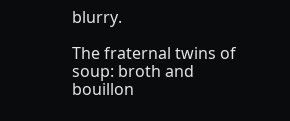blurry.

The fraternal twins of soup: broth and bouillon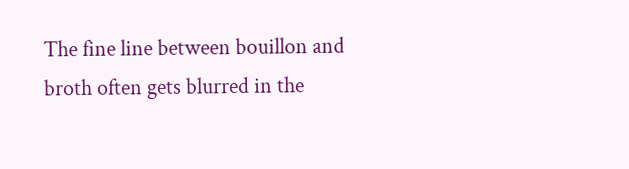The fine line between bouillon and broth often gets blurred in the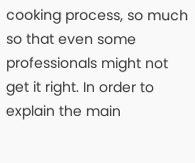cooking process, so much so that even some professionals might not get it right. In order to explain the main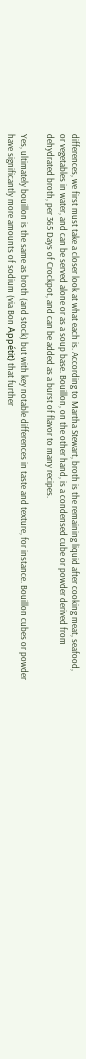differences, we first must take a closer look at what each is. According to Martha Stewart, broth is the remaining liquid after cooking meat, seafood, or vegetables in water, and can be served alone or as a soup base. Bouillon, on the other hand, is a condensed cube or powder derived from dehydrated broth, per 365 Days of Crockpot, and can be added as a burst of flavor to many recipes.

Yes, ultimately bouillon is the same as broth (and stock) but with key notable differences in taste and texture, for instance. Bouillon cubes or powder have significantly more amounts of sodium (via Bon Appétit) that further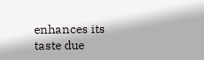enhances its taste due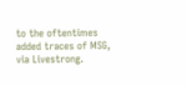to the oftentimes added traces of MSG, via Livestrong.